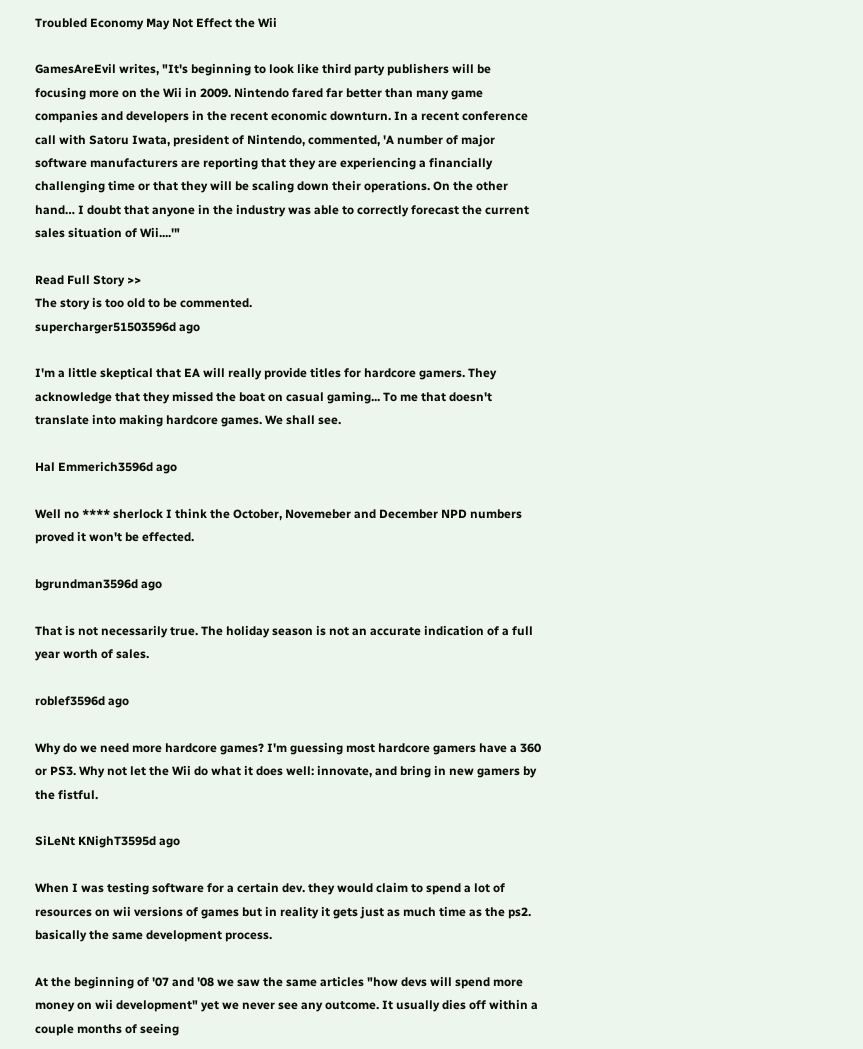Troubled Economy May Not Effect the Wii

GamesAreEvil writes, "It's beginning to look like third party publishers will be focusing more on the Wii in 2009. Nintendo fared far better than many game companies and developers in the recent economic downturn. In a recent conference call with Satoru Iwata, president of Nintendo, commented, 'A number of major software manufacturers are reporting that they are experiencing a financially challenging time or that they will be scaling down their operations. On the other hand… I doubt that anyone in the industry was able to correctly forecast the current sales situation of Wii....'"

Read Full Story >>
The story is too old to be commented.
supercharger51503596d ago

I'm a little skeptical that EA will really provide titles for hardcore gamers. They acknowledge that they missed the boat on casual gaming... To me that doesn't translate into making hardcore games. We shall see.

Hal Emmerich3596d ago

Well no **** sherlock I think the October, Novemeber and December NPD numbers proved it won't be effected.

bgrundman3596d ago

That is not necessarily true. The holiday season is not an accurate indication of a full year worth of sales.

roblef3596d ago

Why do we need more hardcore games? I'm guessing most hardcore gamers have a 360 or PS3. Why not let the Wii do what it does well: innovate, and bring in new gamers by the fistful.

SiLeNt KNighT3595d ago

When I was testing software for a certain dev. they would claim to spend a lot of resources on wii versions of games but in reality it gets just as much time as the ps2. basically the same development process.

At the beginning of '07 and '08 we saw the same articles "how devs will spend more money on wii development" yet we never see any outcome. It usually dies off within a couple months of seeing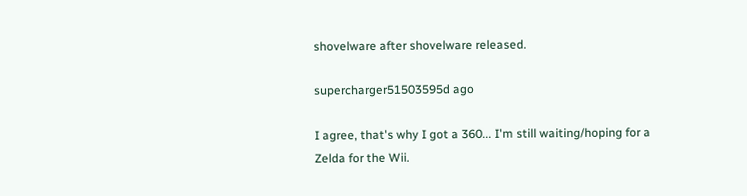shovelware after shovelware released.

supercharger51503595d ago

I agree, that's why I got a 360... I'm still waiting/hoping for a Zelda for the Wii.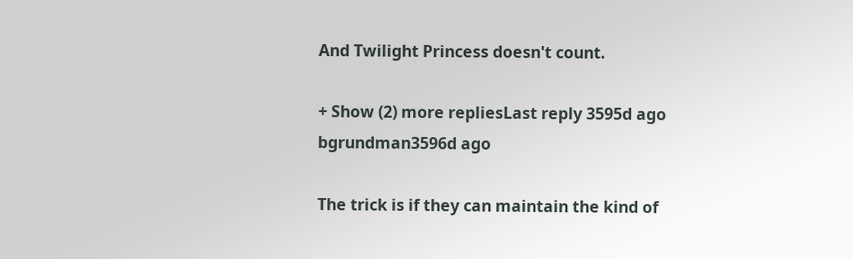And Twilight Princess doesn't count.

+ Show (2) more repliesLast reply 3595d ago
bgrundman3596d ago

The trick is if they can maintain the kind of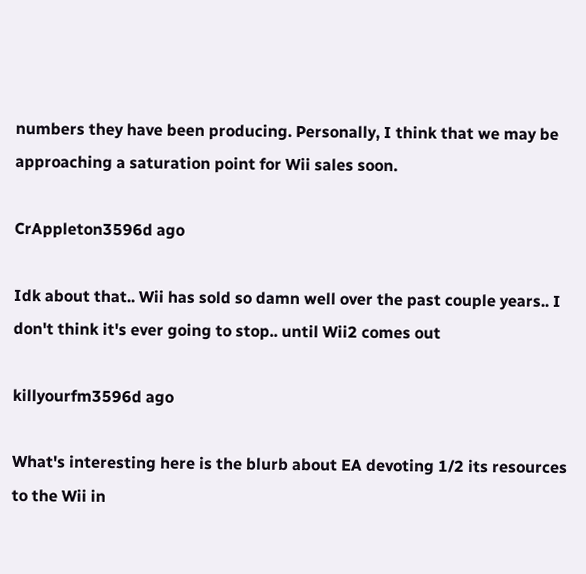numbers they have been producing. Personally, I think that we may be approaching a saturation point for Wii sales soon.

CrAppleton3596d ago

Idk about that.. Wii has sold so damn well over the past couple years.. I don't think it's ever going to stop.. until Wii2 comes out

killyourfm3596d ago

What's interesting here is the blurb about EA devoting 1/2 its resources to the Wii in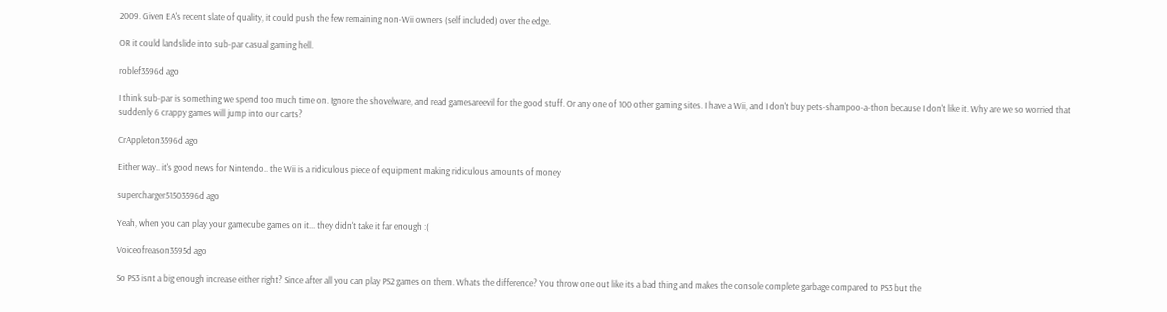2009. Given EA's recent slate of quality, it could push the few remaining non-Wii owners (self included) over the edge.

OR it could landslide into sub-par casual gaming hell.

roblef3596d ago

I think sub-par is something we spend too much time on. Ignore the shovelware, and read gamesareevil for the good stuff. Or any one of 100 other gaming sites. I have a Wii, and I don't buy pets-shampoo-a-thon because I don't like it. Why are we so worried that suddenly 6 crappy games will jump into our carts?

CrAppleton3596d ago

Either way.. it's good news for Nintendo.. the Wii is a ridiculous piece of equipment making ridiculous amounts of money

supercharger51503596d ago

Yeah, when you can play your gamecube games on it... they didn't take it far enough :(

Voiceofreason3595d ago

So PS3 isnt a big enough increase either right? Since after all you can play PS2 games on them. Whats the difference? You throw one out like its a bad thing and makes the console complete garbage compared to PS3 but the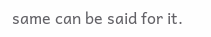same can be said for it.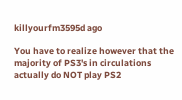killyourfm3595d ago

You have to realize however that the majority of PS3's in circulations actually do NOT play PS2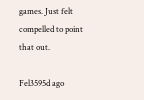games. Just felt compelled to point that out.

Fel3595d ago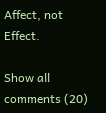Affect, not Effect.

Show all comments (20)